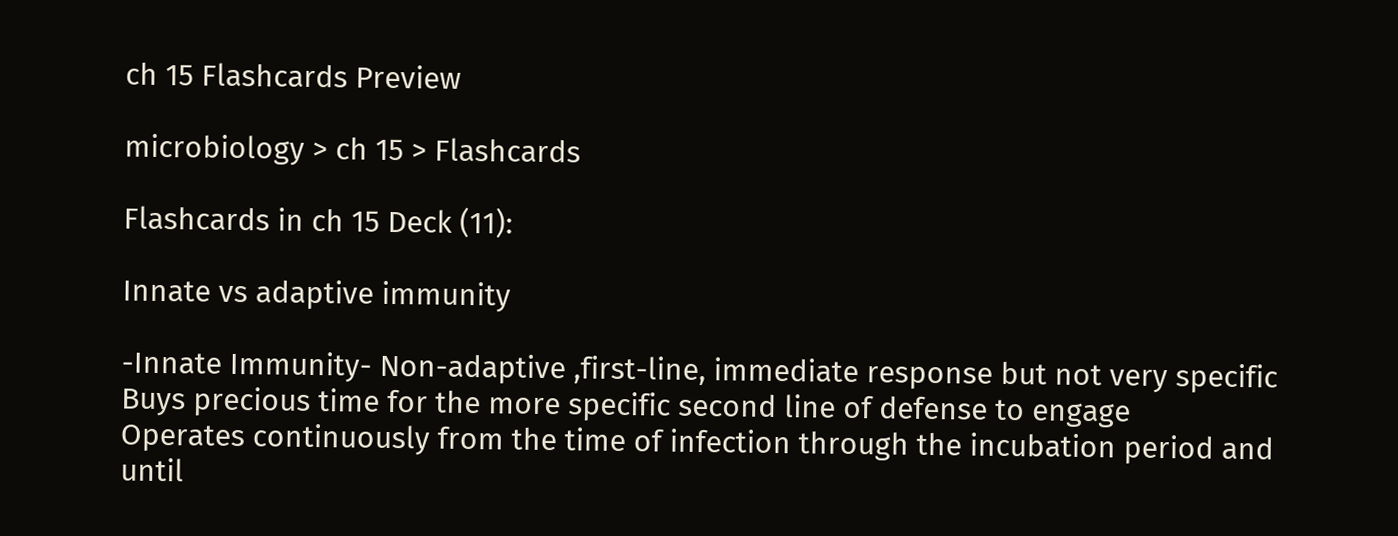ch 15 Flashcards Preview

microbiology > ch 15 > Flashcards

Flashcards in ch 15 Deck (11):

Innate vs adaptive immunity

-Innate Immunity- Non-adaptive ,first-line, immediate response but not very specific
Buys precious time for the more specific second line of defense to engage
Operates continuously from the time of infection through the incubation period and until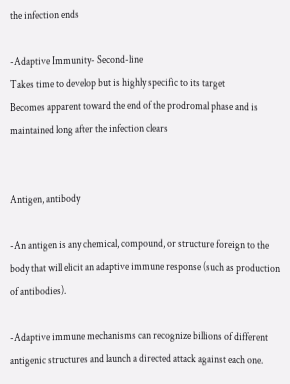the infection ends

-Adaptive Immunity- Second-line
Takes time to develop but is highly specific to its target
Becomes apparent toward the end of the prodromal phase and is maintained long after the infection clears


Antigen, antibody

-An antigen is any chemical, compound, or structure foreign to the body that will elicit an adaptive immune response (such as production of antibodies).

-Adaptive immune mechanisms can recognize billions of different antigenic structures and launch a directed attack against each one.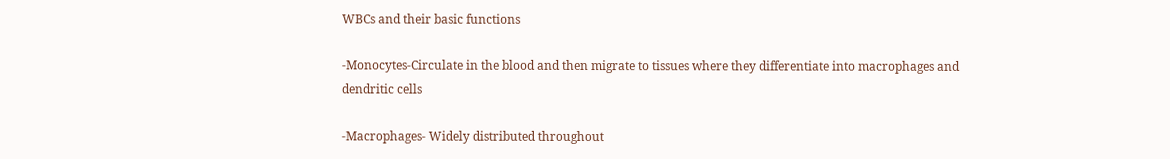WBCs and their basic functions

-Monocytes-Circulate in the blood and then migrate to tissues where they differentiate into macrophages and dendritic cells

-Macrophages- Widely distributed throughout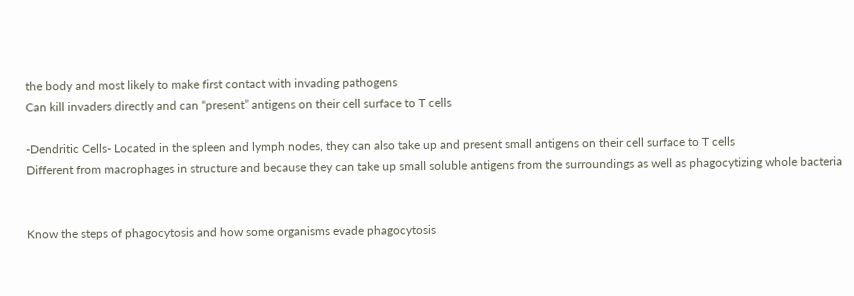the body and most likely to make first contact with invading pathogens
Can kill invaders directly and can “present” antigens on their cell surface to T cells

-Dendritic Cells- Located in the spleen and lymph nodes, they can also take up and present small antigens on their cell surface to T cells
Different from macrophages in structure and because they can take up small soluble antigens from the surroundings as well as phagocytizing whole bacteria


Know the steps of phagocytosis and how some organisms evade phagocytosis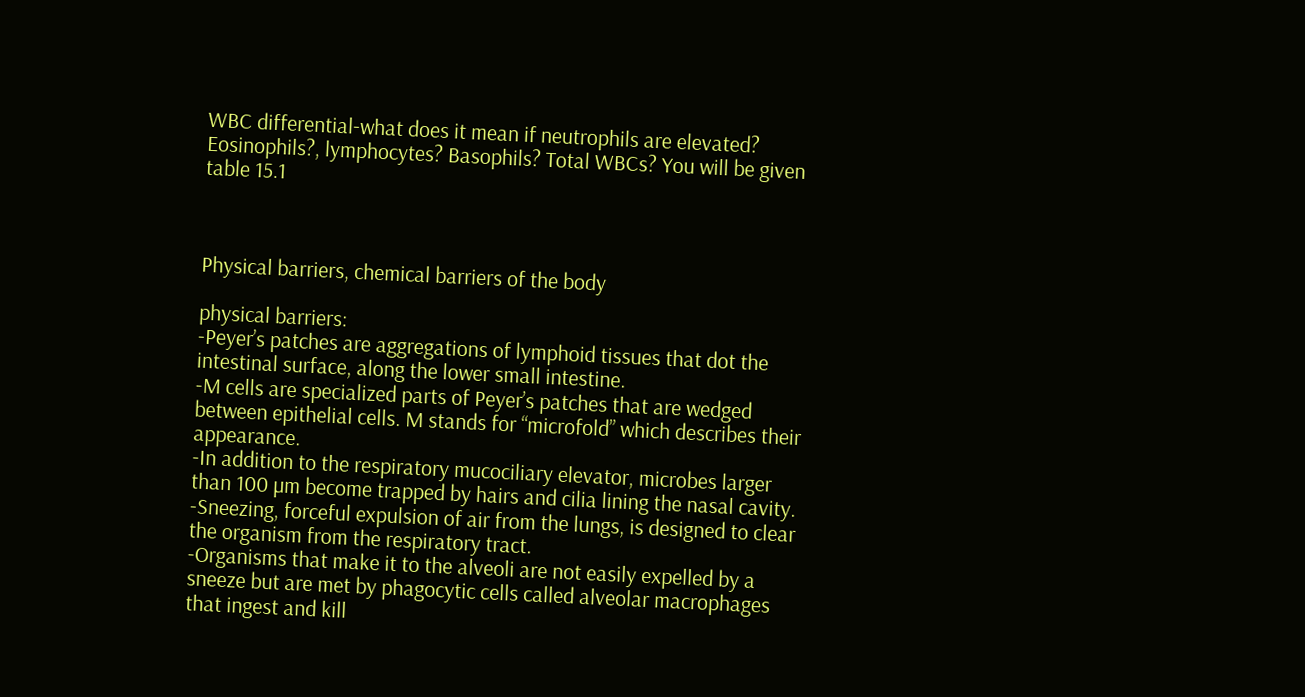WBC differential-what does it mean if neutrophils are elevated? Eosinophils?, lymphocytes? Basophils? Total WBCs? You will be given table 15.1



Physical barriers, chemical barriers of the body

physical barriers:
-Peyer’s patches are aggregations of lymphoid tissues that dot the intestinal surface, along the lower small intestine.
-M cells are specialized parts of Peyer’s patches that are wedged between epithelial cells. M stands for “microfold” which describes their appearance.
-In addition to the respiratory mucociliary elevator, microbes larger than 100 µm become trapped by hairs and cilia lining the nasal cavity.
-Sneezing, forceful expulsion of air from the lungs, is designed to clear the organism from the respiratory tract.
-Organisms that make it to the alveoli are not easily expelled by a sneeze but are met by phagocytic cells called alveolar macrophages that ingest and kill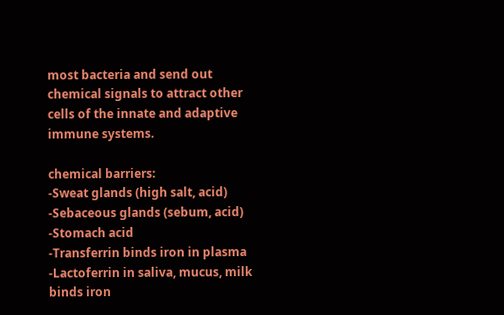most bacteria and send out chemical signals to attract other cells of the innate and adaptive immune systems.

chemical barriers:
-Sweat glands (high salt, acid)
-Sebaceous glands (sebum, acid)
-Stomach acid
-Transferrin binds iron in plasma
-Lactoferrin in saliva, mucus, milk binds iron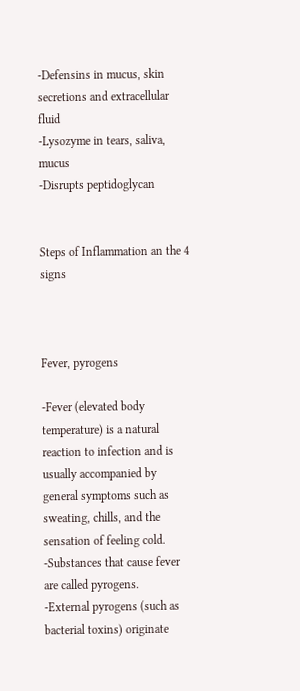-Defensins in mucus, skin secretions and extracellular fluid
-Lysozyme in tears, saliva, mucus
-Disrupts peptidoglycan


Steps of Inflammation an the 4 signs



Fever, pyrogens

-Fever (elevated body temperature) is a natural reaction to infection and is usually accompanied by general symptoms such as sweating, chills, and the sensation of feeling cold.
-Substances that cause fever are called pyrogens.
-External pyrogens (such as bacterial toxins) originate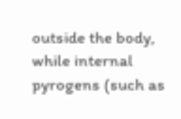outside the body, while internal pyrogens (such as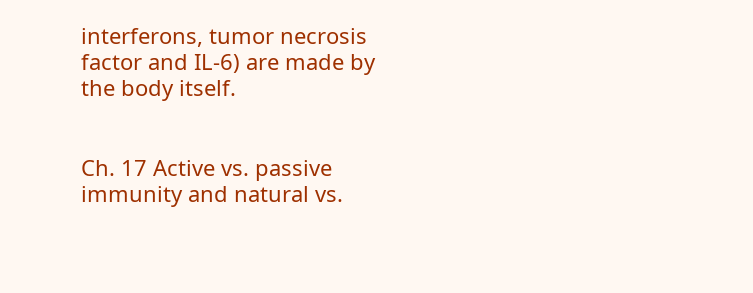interferons, tumor necrosis factor and IL-6) are made by the body itself.


Ch. 17 Active vs. passive immunity and natural vs.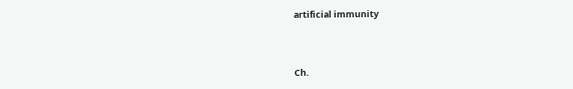artificial immunity



Ch.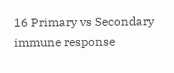16 Primary vs Secondary immune response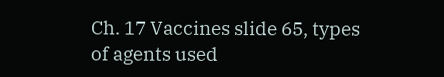Ch. 17 Vaccines slide 65, types of agents used